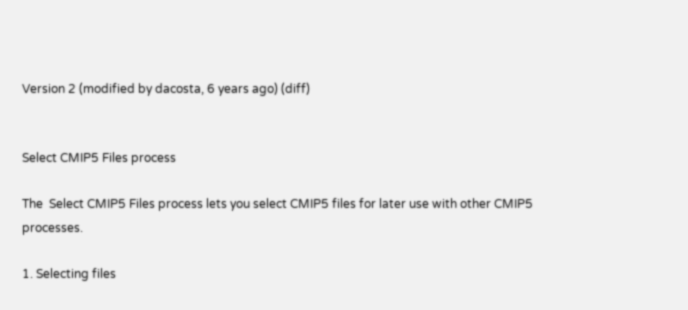Version 2 (modified by dacosta, 6 years ago) (diff)


Select CMIP5 Files process

The  Select CMIP5 Files process lets you select CMIP5 files for later use with other CMIP5 processes.

1. Selecting files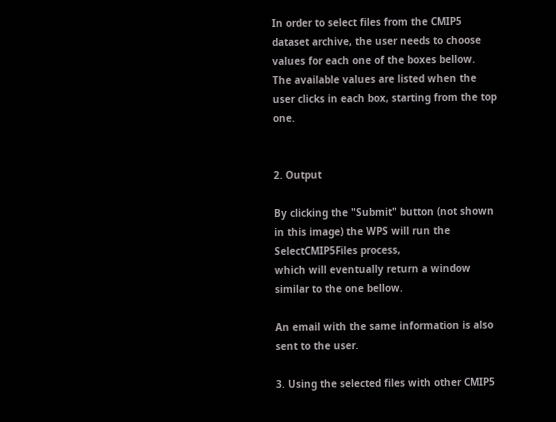In order to select files from the CMIP5 dataset archive, the user needs to choose values for each one of the boxes bellow.
The available values are listed when the user clicks in each box, starting from the top one.


2. Output

By clicking the "Submit" button (not shown in this image) the WPS will run the SelectCMIP5Files process,
which will eventually return a window similar to the one bellow.

An email with the same information is also sent to the user.

3. Using the selected files with other CMIP5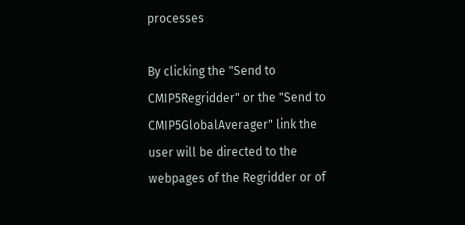processes

By clicking the "Send to CMIP5Regridder" or the "Send to CMIP5GlobalAverager" link the user will be directed to the webpages of the Regridder or of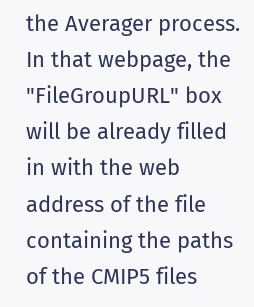the Averager process.
In that webpage, the "FileGroupURL" box will be already filled in with the web address of the file containing the paths of the CMIP5 files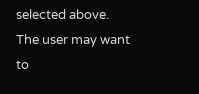selected above.
The user may want to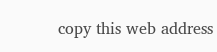copy this web address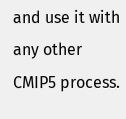and use it with any other CMIP5 process.